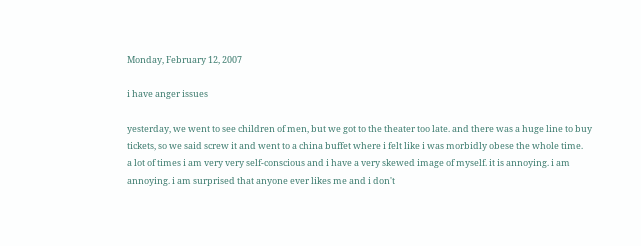Monday, February 12, 2007

i have anger issues

yesterday, we went to see children of men, but we got to the theater too late. and there was a huge line to buy tickets, so we said screw it and went to a china buffet where i felt like i was morbidly obese the whole time.
a lot of times i am very very self-conscious and i have a very skewed image of myself. it is annoying. i am annoying. i am surprised that anyone ever likes me and i don't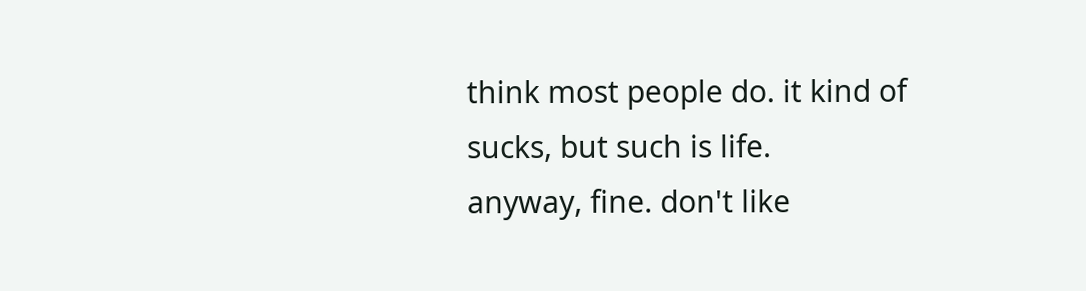think most people do. it kind of sucks, but such is life.
anyway, fine. don't like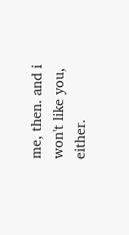me, then. and i won't like you, either.